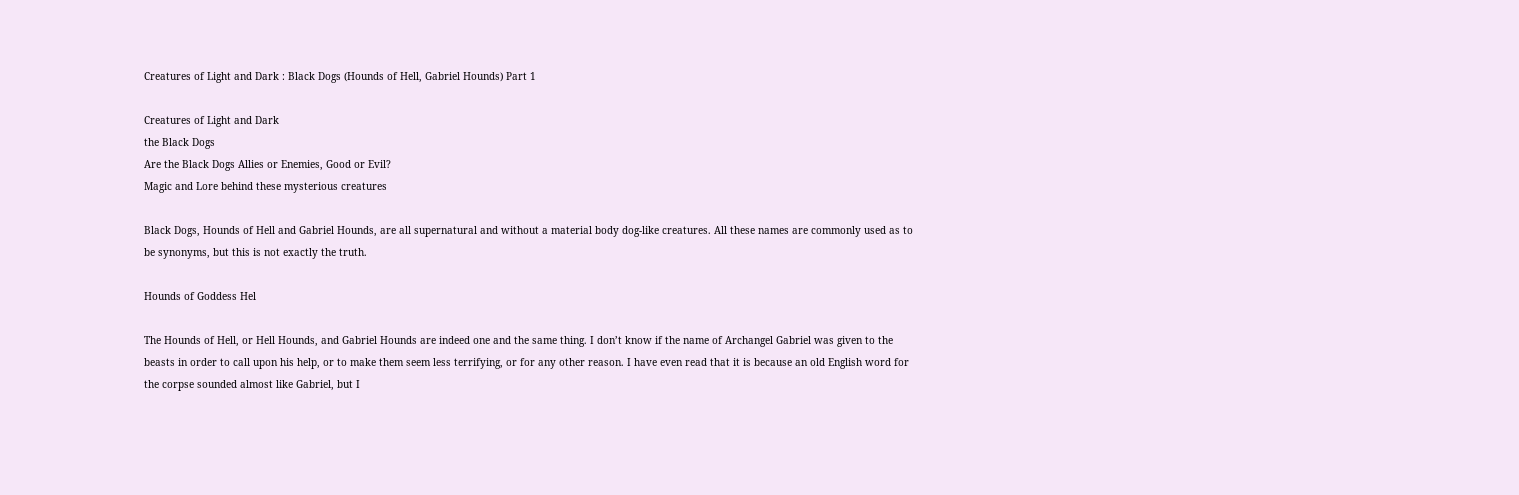Creatures of Light and Dark : Black Dogs (Hounds of Hell, Gabriel Hounds) Part 1

Creatures of Light and Dark
the Black Dogs
Are the Black Dogs Allies or Enemies, Good or Evil?
Magic and Lore behind these mysterious creatures

Black Dogs, Hounds of Hell and Gabriel Hounds, are all supernatural and without a material body dog-like creatures. All these names are commonly used as to be synonyms, but this is not exactly the truth.

Hounds of Goddess Hel

The Hounds of Hell, or Hell Hounds, and Gabriel Hounds are indeed one and the same thing. I don’t know if the name of Archangel Gabriel was given to the beasts in order to call upon his help, or to make them seem less terrifying, or for any other reason. I have even read that it is because an old English word for the corpse sounded almost like Gabriel, but I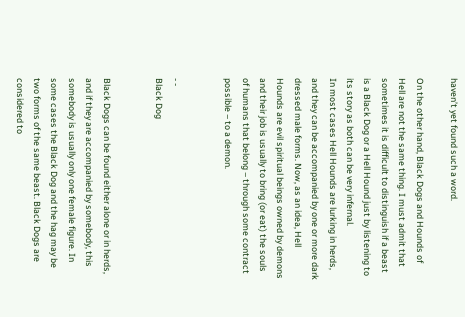haven’t yet found such a word.

On the other hand, Black Dogs and Hounds of Hell are not the same thing. I must admit that sometimes it is difficult to distinguish if a beast is a Black Dog or a Hell Hound just by listening to its story as both can be very infernal.
In most cases Hell Hounds are lurking in herds, and they can be accompanied by one or more dark dressed male forms. Now, as an idea, Hell Hounds are evil spiritual beings owned by demons and their job is usually to bring (or eat) the souls of humans that belong – through some contract possible – to a demon.


- -
Black Dog


Black Dogs can be found either alone or in herds, and if they are accompanied by somebody, this somebody is usually only one female figure. In some cases the Black Dog and the hag may be two forms of the same beast. Black Dogs are considered to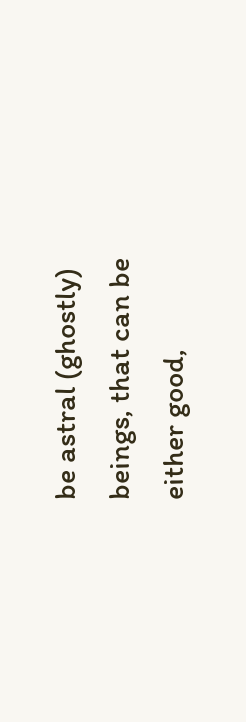be astral (ghostly) beings, that can be either good,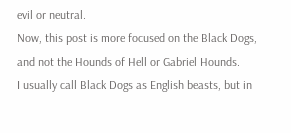evil or neutral.
Now, this post is more focused on the Black Dogs, and not the Hounds of Hell or Gabriel Hounds.
I usually call Black Dogs as English beasts, but in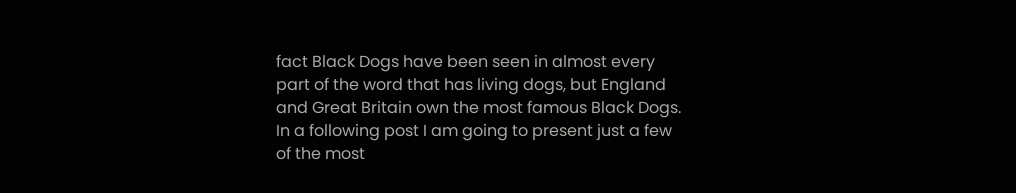fact Black Dogs have been seen in almost every part of the word that has living dogs, but England and Great Britain own the most famous Black Dogs.
In a following post I am going to present just a few of the most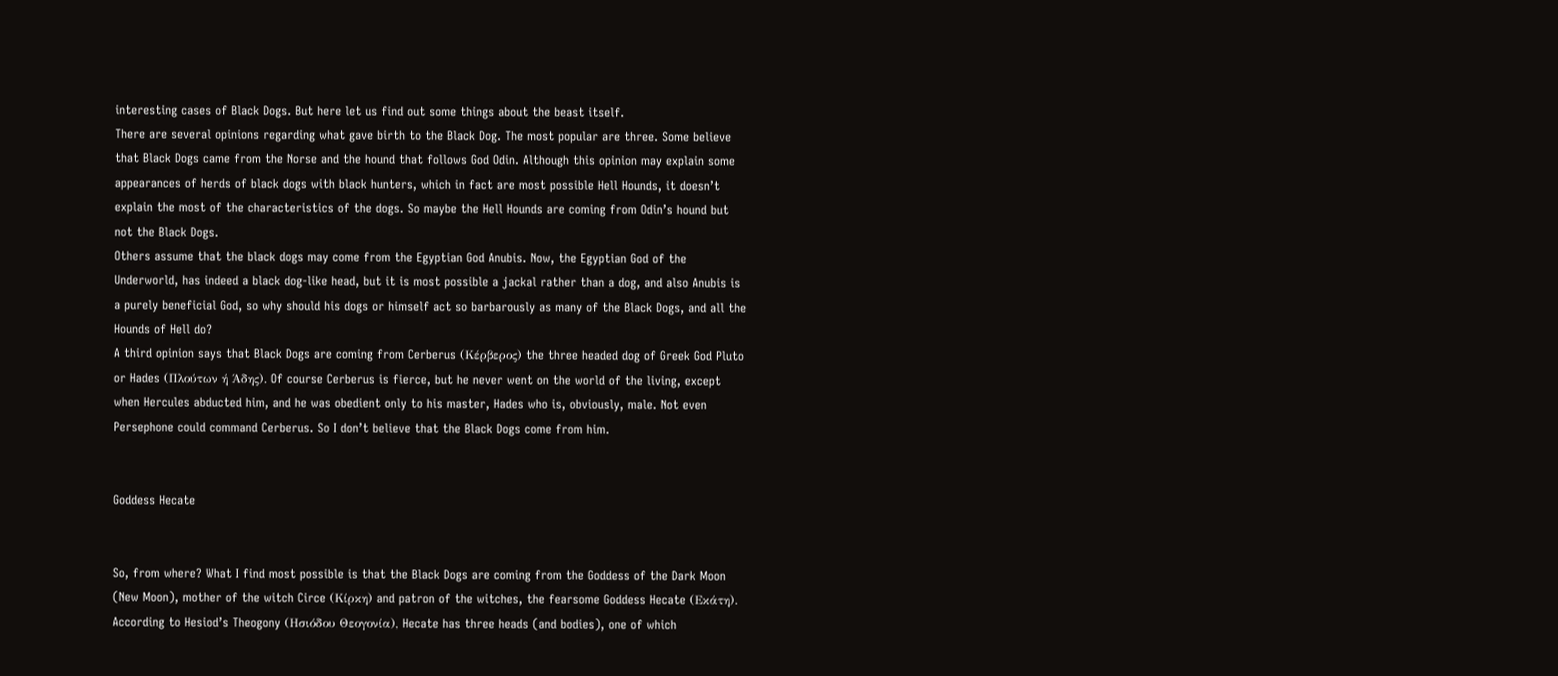interesting cases of Black Dogs. But here let us find out some things about the beast itself.
There are several opinions regarding what gave birth to the Black Dog. The most popular are three. Some believe that Black Dogs came from the Norse and the hound that follows God Odin. Although this opinion may explain some appearances of herds of black dogs with black hunters, which in fact are most possible Hell Hounds, it doesn’t explain the most of the characteristics of the dogs. So maybe the Hell Hounds are coming from Odin’s hound but not the Black Dogs.
Others assume that the black dogs may come from the Egyptian God Anubis. Now, the Egyptian God of the Underworld, has indeed a black dog-like head, but it is most possible a jackal rather than a dog, and also Anubis is a purely beneficial God, so why should his dogs or himself act so barbarously as many of the Black Dogs, and all the Hounds of Hell do?
A third opinion says that Black Dogs are coming from Cerberus (Κέρβερος) the three headed dog of Greek God Pluto or Hades (Πλούτων ή Άδης). Of course Cerberus is fierce, but he never went on the world of the living, except when Hercules abducted him, and he was obedient only to his master, Hades who is, obviously, male. Not even Persephone could command Cerberus. So I don’t believe that the Black Dogs come from him.


Goddess Hecate


So, from where? What I find most possible is that the Black Dogs are coming from the Goddess of the Dark Moon (New Moon), mother of the witch Circe (Κίρκη) and patron of the witches, the fearsome Goddess Hecate (Εκάτη).
According to Hesiod’s Theogony (Ησιόδου Θεογονία), Hecate has three heads (and bodies), one of which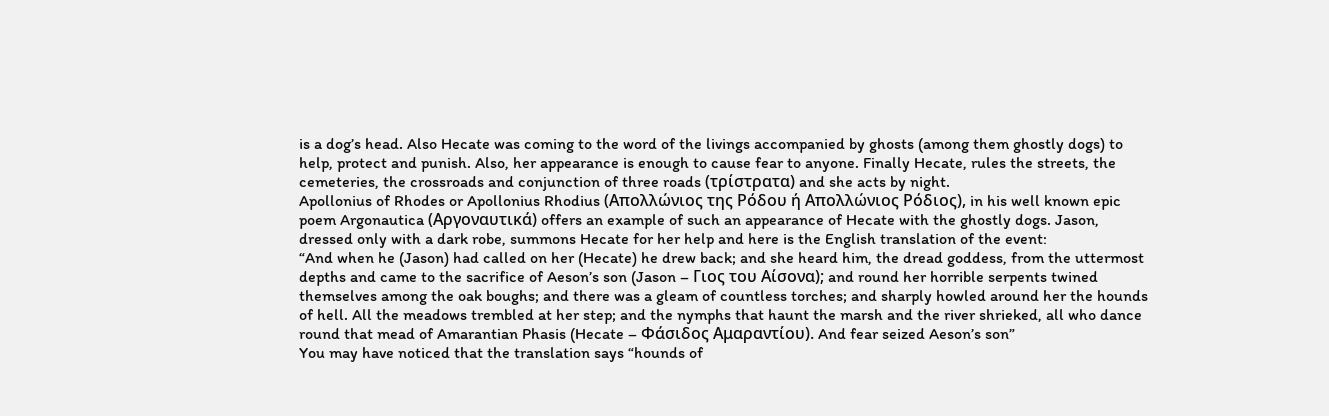is a dog’s head. Also Hecate was coming to the word of the livings accompanied by ghosts (among them ghostly dogs) to help, protect and punish. Also, her appearance is enough to cause fear to anyone. Finally Hecate, rules the streets, the cemeteries, the crossroads and conjunction of three roads (τρίστρατα) and she acts by night.
Apollonius of Rhodes or Apollonius Rhodius (Απολλώνιος της Ρόδου ή Απολλώνιος Ρόδιος), in his well known epic poem Argonautica (Αργοναυτικά) offers an example of such an appearance of Hecate with the ghostly dogs. Jason, dressed only with a dark robe, summons Hecate for her help and here is the English translation of the event:
“And when he (Jason) had called on her (Hecate) he drew back; and she heard him, the dread goddess, from the uttermost depths and came to the sacrifice of Aeson’s son (Jason – Γιος του Αίσονα); and round her horrible serpents twined themselves among the oak boughs; and there was a gleam of countless torches; and sharply howled around her the hounds of hell. All the meadows trembled at her step; and the nymphs that haunt the marsh and the river shrieked, all who dance round that mead of Amarantian Phasis (Hecate – Φάσιδος Αμαραντίου). And fear seized Aeson’s son”
You may have noticed that the translation says “hounds of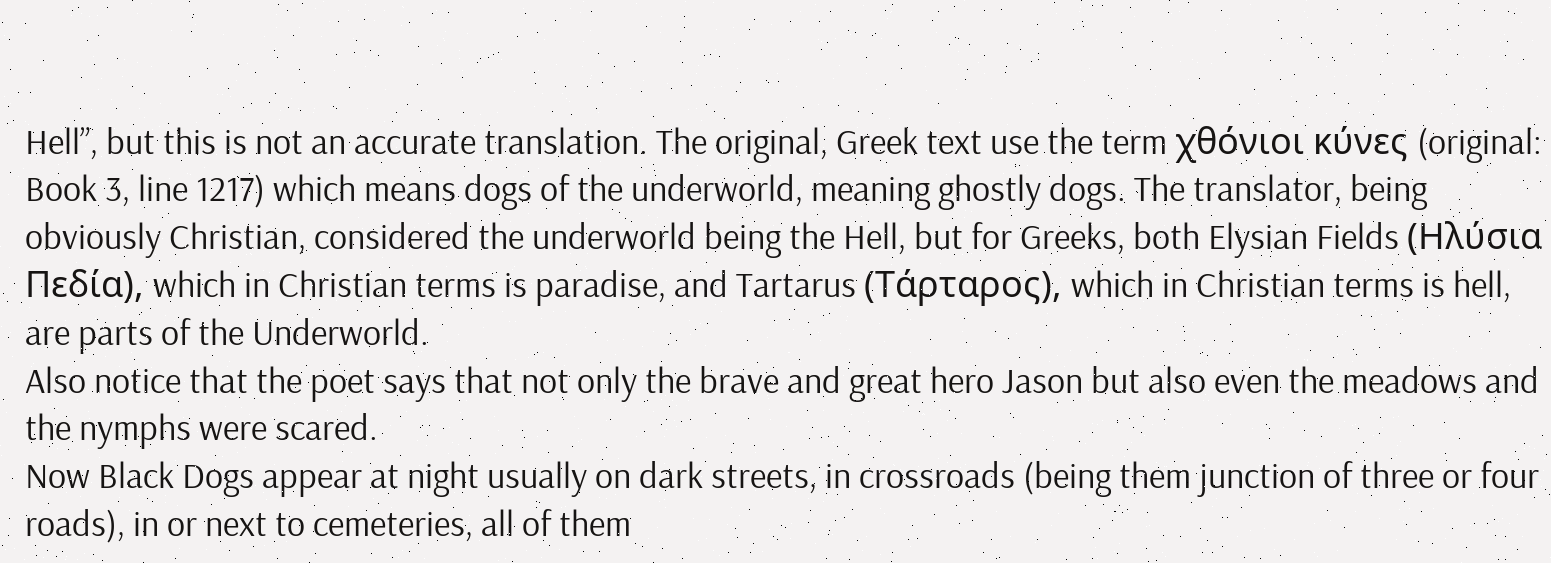Hell”, but this is not an accurate translation. The original, Greek text use the term χθόνιοι κύνες (original: Book 3, line 1217) which means dogs of the underworld, meaning ghostly dogs. The translator, being obviously Christian, considered the underworld being the Hell, but for Greeks, both Elysian Fields (Ηλύσια Πεδία), which in Christian terms is paradise, and Tartarus (Τάρταρος), which in Christian terms is hell, are parts of the Underworld.
Also notice that the poet says that not only the brave and great hero Jason but also even the meadows and the nymphs were scared.
Now Black Dogs appear at night usually on dark streets, in crossroads (being them junction of three or four roads), in or next to cemeteries, all of them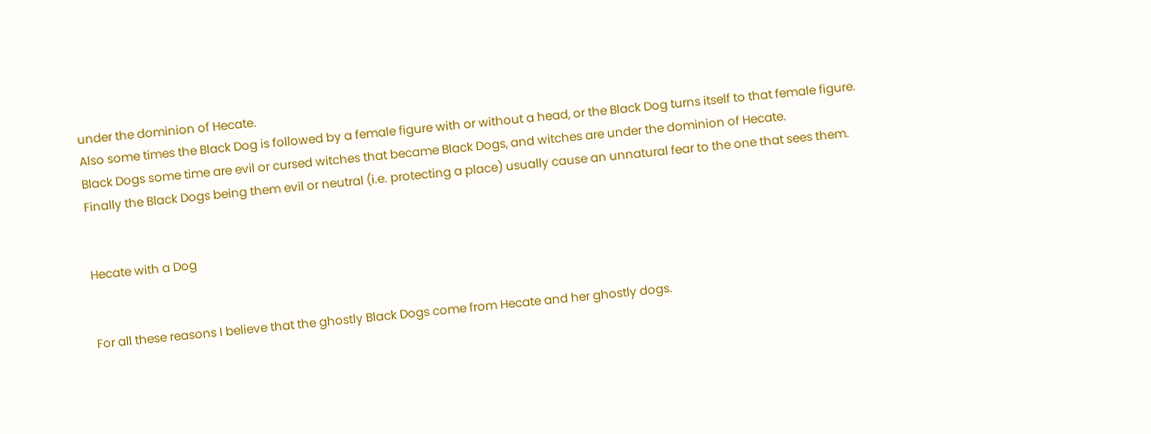under the dominion of Hecate.
Also some times the Black Dog is followed by a female figure with or without a head, or the Black Dog turns itself to that female figure.
Black Dogs some time are evil or cursed witches that became Black Dogs, and witches are under the dominion of Hecate.
Finally the Black Dogs being them evil or neutral (i.e. protecting a place) usually cause an unnatural fear to the one that sees them.


Hecate with a Dog


For all these reasons I believe that the ghostly Black Dogs come from Hecate and her ghostly dogs.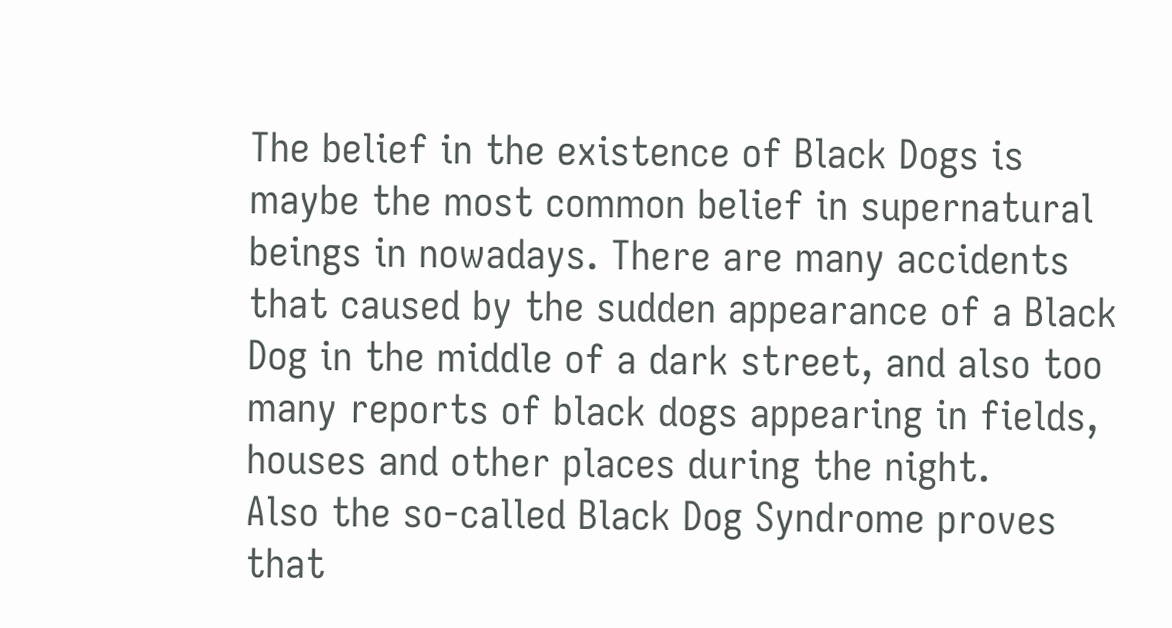The belief in the existence of Black Dogs is maybe the most common belief in supernatural beings in nowadays. There are many accidents that caused by the sudden appearance of a Black Dog in the middle of a dark street, and also too many reports of black dogs appearing in fields, houses and other places during the night.
Also the so-called Black Dog Syndrome proves that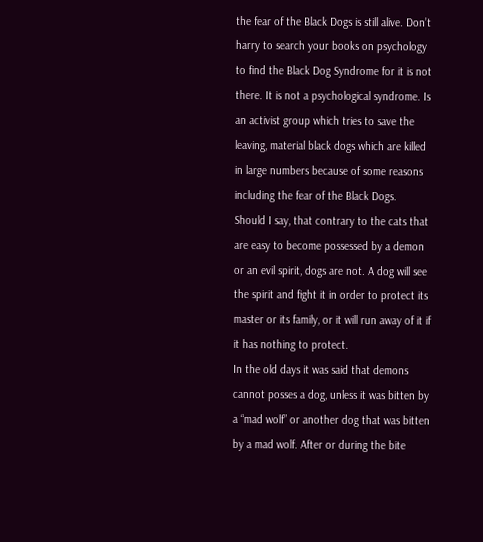the fear of the Black Dogs is still alive. Don’t harry to search your books on psychology to find the Black Dog Syndrome for it is not there. It is not a psychological syndrome. Is an activist group which tries to save the leaving, material black dogs which are killed in large numbers because of some reasons including the fear of the Black Dogs.
Should I say, that contrary to the cats that are easy to become possessed by a demon or an evil spirit, dogs are not. A dog will see the spirit and fight it in order to protect its master or its family, or it will run away of it if it has nothing to protect.
In the old days it was said that demons cannot posses a dog, unless it was bitten by a “mad wolf” or another dog that was bitten by a mad wolf. After or during the bite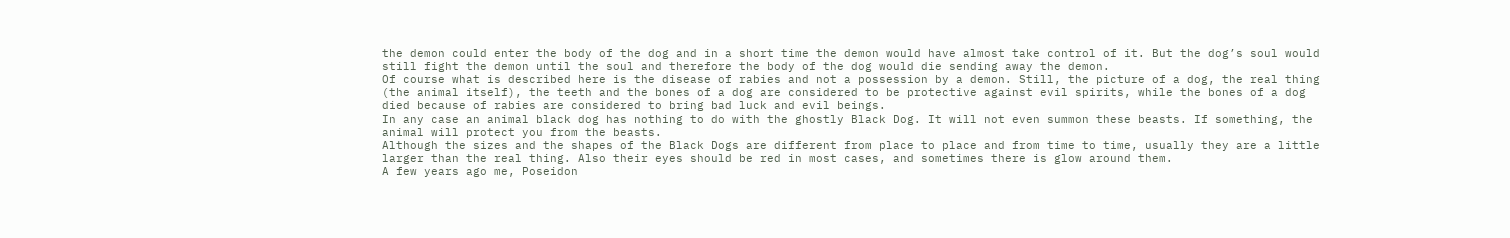the demon could enter the body of the dog and in a short time the demon would have almost take control of it. But the dog’s soul would still fight the demon until the soul and therefore the body of the dog would die sending away the demon.
Of course what is described here is the disease of rabies and not a possession by a demon. Still, the picture of a dog, the real thing (the animal itself), the teeth and the bones of a dog are considered to be protective against evil spirits, while the bones of a dog died because of rabies are considered to bring bad luck and evil beings.
In any case an animal black dog has nothing to do with the ghostly Black Dog. It will not even summon these beasts. If something, the animal will protect you from the beasts.
Although the sizes and the shapes of the Black Dogs are different from place to place and from time to time, usually they are a little larger than the real thing. Also their eyes should be red in most cases, and sometimes there is glow around them.
A few years ago me, Poseidon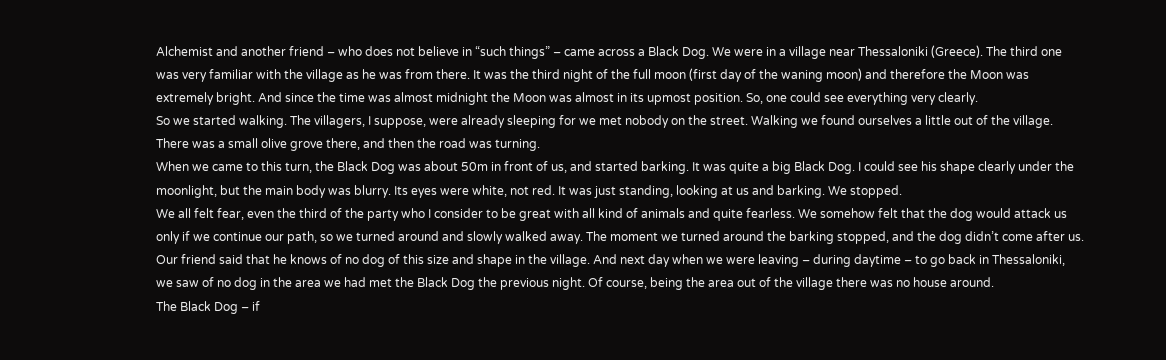Alchemist and another friend – who does not believe in “such things” – came across a Black Dog. We were in a village near Thessaloniki (Greece). The third one was very familiar with the village as he was from there. It was the third night of the full moon (first day of the waning moon) and therefore the Moon was extremely bright. And since the time was almost midnight the Moon was almost in its upmost position. So, one could see everything very clearly.
So we started walking. The villagers, I suppose, were already sleeping for we met nobody on the street. Walking we found ourselves a little out of the village. There was a small olive grove there, and then the road was turning.
When we came to this turn, the Black Dog was about 50m in front of us, and started barking. It was quite a big Black Dog. I could see his shape clearly under the moonlight, but the main body was blurry. Its eyes were white, not red. It was just standing, looking at us and barking. We stopped.
We all felt fear, even the third of the party who I consider to be great with all kind of animals and quite fearless. We somehow felt that the dog would attack us only if we continue our path, so we turned around and slowly walked away. The moment we turned around the barking stopped, and the dog didn’t come after us.
Our friend said that he knows of no dog of this size and shape in the village. And next day when we were leaving – during daytime – to go back in Thessaloniki, we saw of no dog in the area we had met the Black Dog the previous night. Of course, being the area out of the village there was no house around.
The Black Dog – if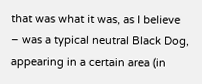that was what it was, as I believe – was a typical neutral Black Dog, appearing in a certain area (in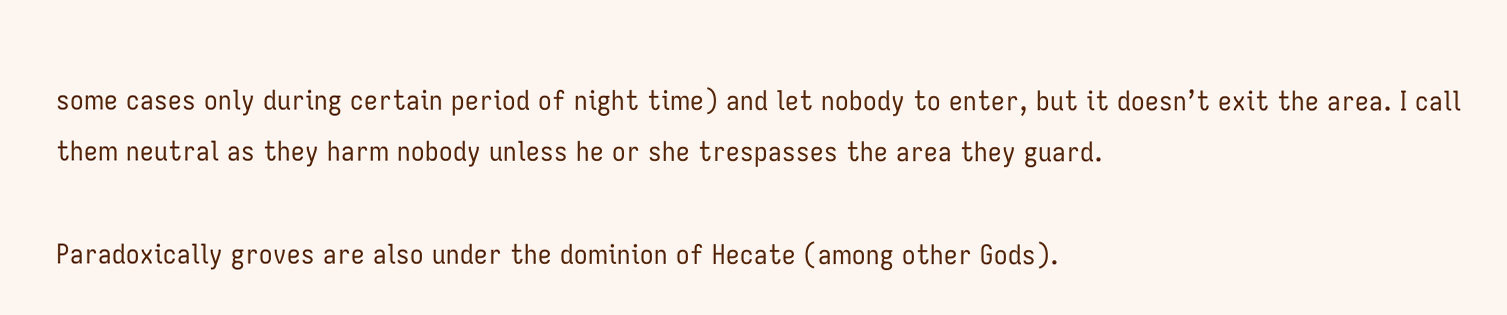some cases only during certain period of night time) and let nobody to enter, but it doesn’t exit the area. I call them neutral as they harm nobody unless he or she trespasses the area they guard.

Paradoxically groves are also under the dominion of Hecate (among other Gods).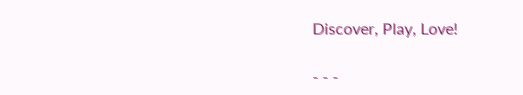Discover, Play, Love!

- - -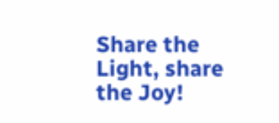Share the Light, share the Joy!